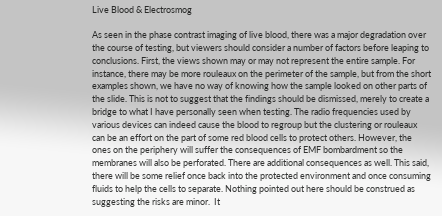Live Blood & Electrosmog

As seen in the phase contrast imaging of live blood, there was a major degradation over the course of testing, but viewers should consider a number of factors before leaping to conclusions. First, the views shown may or may not represent the entire sample. For instance, there may be more rouleaux on the perimeter of the sample, but from the short examples shown, we have no way of knowing how the sample looked on other parts of the slide. This is not to suggest that the findings should be dismissed, merely to create a bridge to what I have personally seen when testing. The radio frequencies used by various devices can indeed cause the blood to regroup but the clustering or rouleaux can be an effort on the part of some red blood cells to protect others. However, the ones on the periphery will suffer the consequences of EMF bombardment so the membranes will also be perforated. There are additional consequences as well. This said, there will be some relief once back into the protected environment and once consuming fluids to help the cells to separate. Nothing pointed out here should be construed as suggesting the risks are minor.  It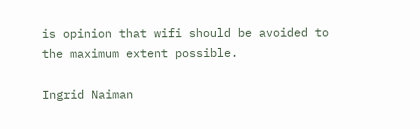is opinion that wifi should be avoided to the maximum extent possible.

Ingrid Naiman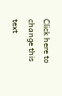Click here to change this text